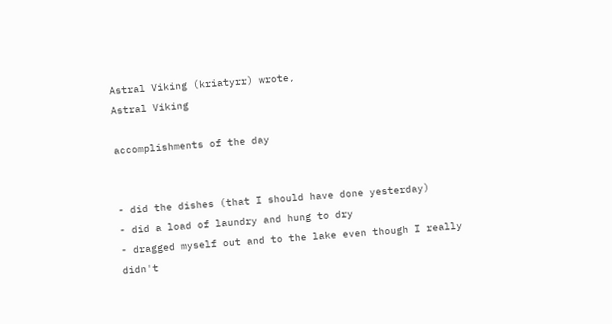Astral Viking (kriatyrr) wrote,
Astral Viking

accomplishments of the day


- did the dishes (that I should have done yesterday)
- did a load of laundry and hung to dry
- dragged myself out and to the lake even though I really didn't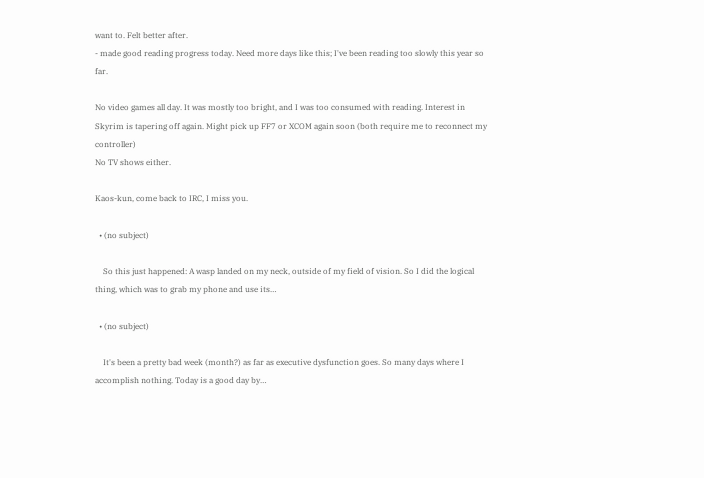want to. Felt better after.
- made good reading progress today. Need more days like this; I've been reading too slowly this year so far.

No video games all day. It was mostly too bright, and I was too consumed with reading. Interest in Skyrim is tapering off again. Might pick up FF7 or XCOM again soon (both require me to reconnect my controller)
No TV shows either.

Kaos-kun, come back to IRC, I miss you.

  • (no subject)

    So this just happened: A wasp landed on my neck, outside of my field of vision. So I did the logical thing, which was to grab my phone and use its…

  • (no subject)

    It's been a pretty bad week (month?) as far as executive dysfunction goes. So many days where I accomplish nothing. Today is a good day by…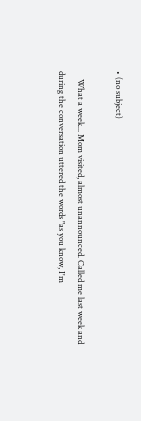• (no subject)

    What a week... Mom visited, almost unannounced. Called me last week and during the conversation uttered the words "as you know, I'm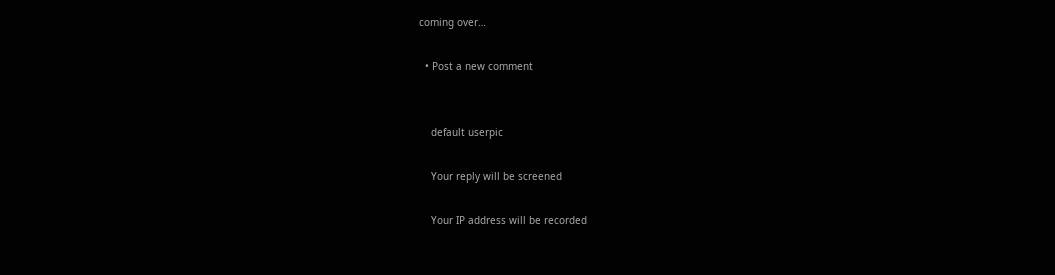coming over…

  • Post a new comment


    default userpic

    Your reply will be screened

    Your IP address will be recorded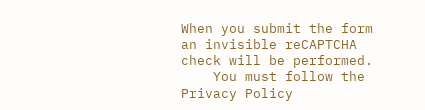When you submit the form an invisible reCAPTCHA check will be performed.
    You must follow the Privacy Policy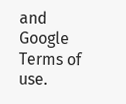and Google Terms of use.